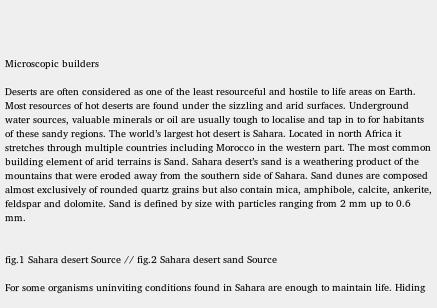Microscopic builders

Deserts are often considered as one of the least resourceful and hostile to life areas on Earth. Most resources of hot deserts are found under the sizzling and arid surfaces. Underground water sources, valuable minerals or oil are usually tough to localise and tap in to for habitants of these sandy regions. The world’s largest hot desert is Sahara. Located in north Africa it stretches through multiple countries including Morocco in the western part. The most common building element of arid terrains is Sand. Sahara desert’s sand is a weathering product of the mountains that were eroded away from the southern side of Sahara. Sand dunes are composed almost exclusively of rounded quartz grains but also contain mica, amphibole, calcite, ankerite, feldspar and dolomite. Sand is defined by size with particles ranging from 2 mm up to 0.6 mm.


fig.1 Sahara desert Source // fig.2 Sahara desert sand Source

For some organisms uninviting conditions found in Sahara are enough to maintain life. Hiding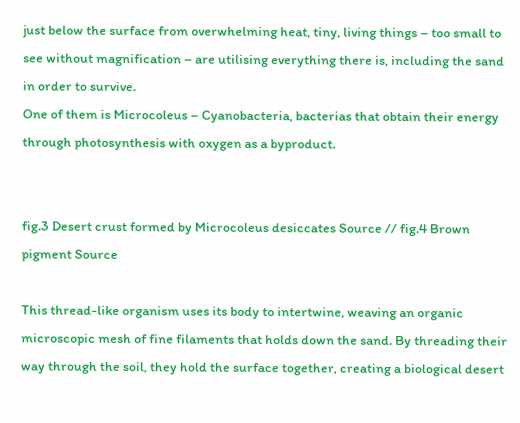just below the surface from overwhelming heat, tiny, living things – too small to see without magnification – are utilising everything there is, including the sand in order to survive.
One of them is Microcoleus – Cyanobacteria, bacterias that obtain their energy through photosynthesis with oxygen as a byproduct.


fig.3 Desert crust formed by Microcoleus desiccates Source // fig.4 Brown pigment Source

This thread-like organism uses its body to intertwine, weaving an organic microscopic mesh of fine filaments that holds down the sand. By threading their way through the soil, they hold the surface together, creating a biological desert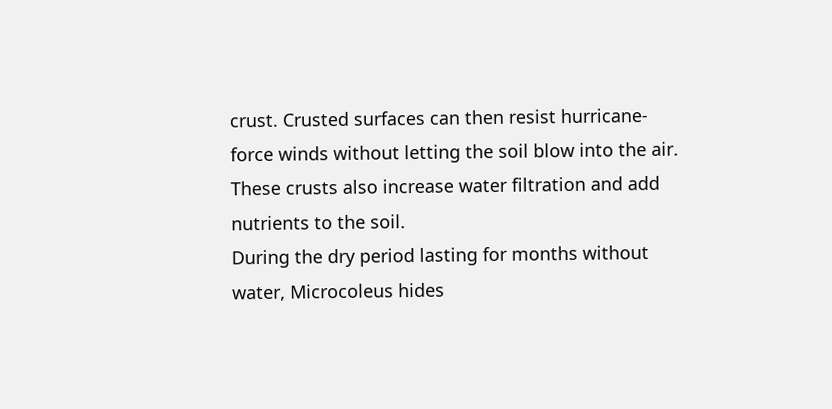crust. Crusted surfaces can then resist hurricane-force winds without letting the soil blow into the air. These crusts also increase water filtration and add nutrients to the soil.
During the dry period lasting for months without water, Microcoleus hides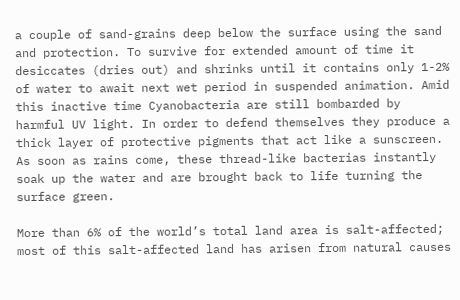a couple of sand-grains deep below the surface using the sand and protection. To survive for extended amount of time it desiccates (dries out) and shrinks until it contains only 1-2% of water to await next wet period in suspended animation. Amid this inactive time Cyanobacteria are still bombarded by harmful UV light. In order to defend themselves they produce a thick layer of protective pigments that act like a sunscreen. As soon as rains come, these thread-like bacterias instantly soak up the water and are brought back to life turning the surface green.

More than 6% of the world’s total land area is salt-affected; most of this salt-affected land has arisen from natural causes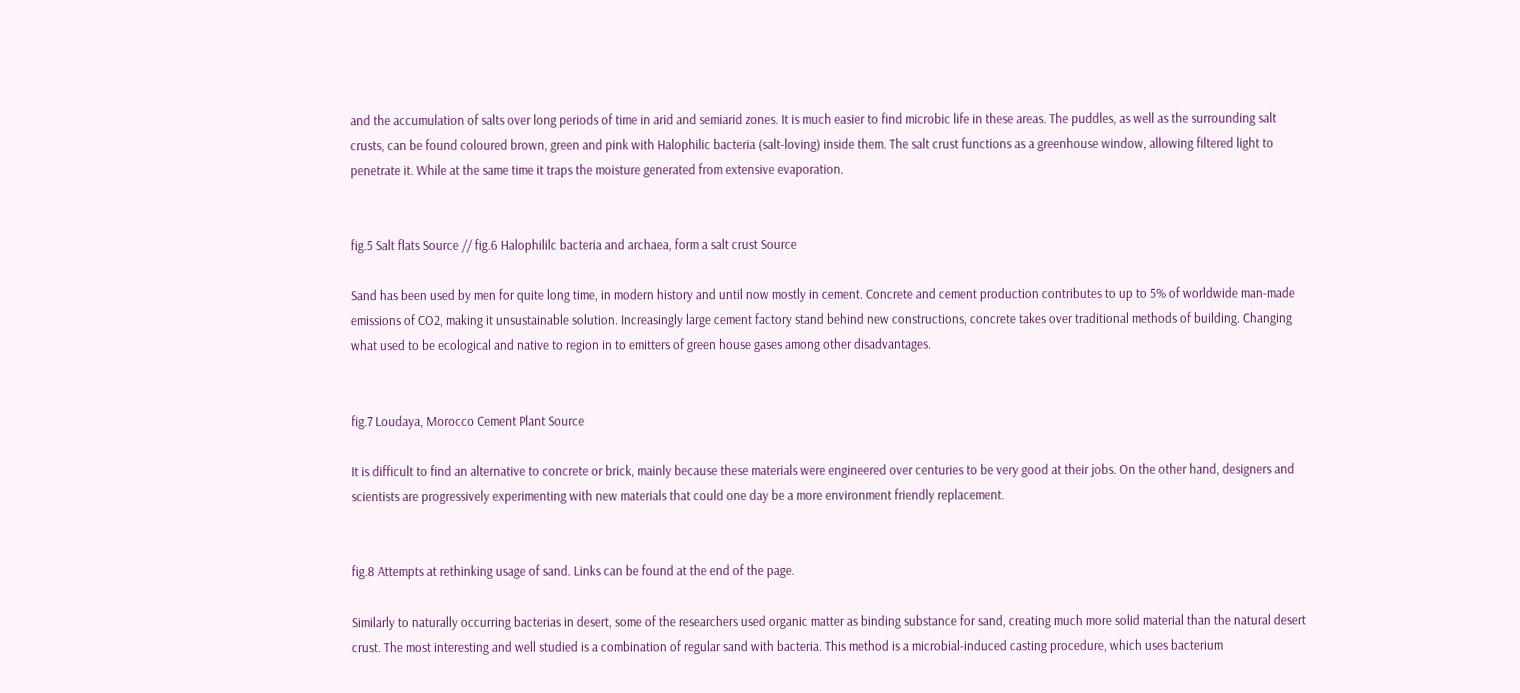and the accumulation of salts over long periods of time in arid and semiarid zones. It is much easier to find microbic life in these areas. The puddles, as well as the surrounding salt crusts, can be found coloured brown, green and pink with Halophilic bacteria (salt-loving) inside them. The salt crust functions as a greenhouse window, allowing filtered light to penetrate it. While at the same time it traps the moisture generated from extensive evaporation.


fig.5 Salt flats Source // fig.6 Halophililc bacteria and archaea, form a salt crust Source

Sand has been used by men for quite long time, in modern history and until now mostly in cement. Concrete and cement production contributes to up to 5% of worldwide man-made emissions of CO2, making it unsustainable solution. Increasingly large cement factory stand behind new constructions, concrete takes over traditional methods of building. Changing what used to be ecological and native to region in to emitters of green house gases among other disadvantages.


fig.7 Loudaya, Morocco Cement Plant Source

It is difficult to find an alternative to concrete or brick, mainly because these materials were engineered over centuries to be very good at their jobs. On the other hand, designers and scientists are progressively experimenting with new materials that could one day be a more environment friendly replacement.


fig.8 Attempts at rethinking usage of sand. Links can be found at the end of the page.

Similarly to naturally occurring bacterias in desert, some of the researchers used organic matter as binding substance for sand, creating much more solid material than the natural desert crust. The most interesting and well studied is a combination of regular sand with bacteria. This method is a microbial-induced casting procedure, which uses bacterium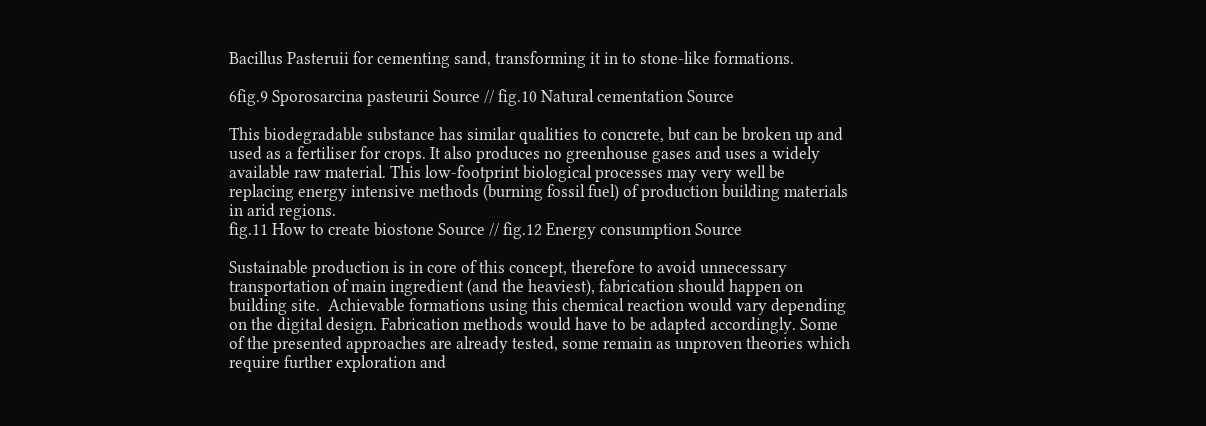Bacillus Pasteruii for cementing sand, transforming it in to stone-like formations.

6fig.9 Sporosarcina pasteurii Source // fig.10 Natural cementation Source

This biodegradable substance has similar qualities to concrete, but can be broken up and used as a fertiliser for crops. It also produces no greenhouse gases and uses a widely available raw material. This low-footprint biological processes may very well be replacing energy intensive methods (burning fossil fuel) of production building materials in arid regions.
fig.11 How to create biostone Source // fig.12 Energy consumption Source

Sustainable production is in core of this concept, therefore to avoid unnecessary transportation of main ingredient (and the heaviest), fabrication should happen on building site.  Achievable formations using this chemical reaction would vary depending on the digital design. Fabrication methods would have to be adapted accordingly. Some of the presented approaches are already tested, some remain as unproven theories which require further exploration and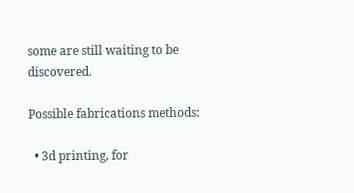some are still waiting to be discovered.

Possible fabrications methods:

  • 3d printing, for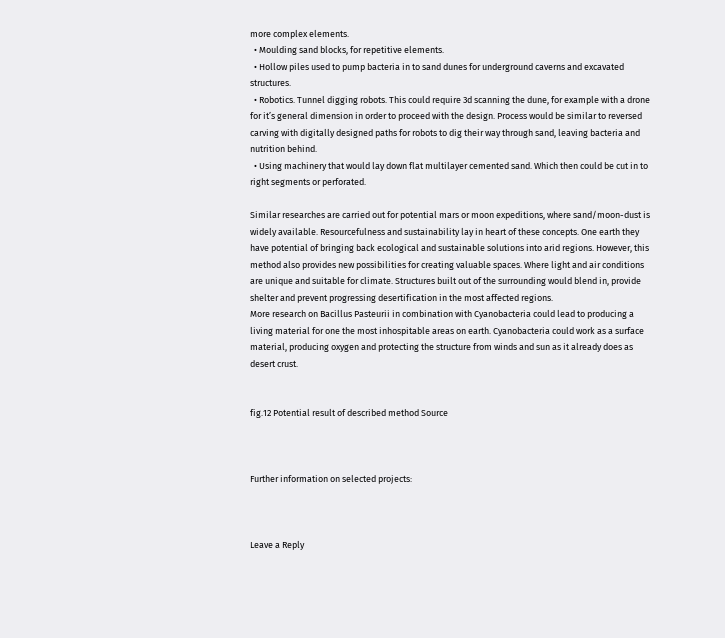more complex elements.
  • Moulding sand blocks, for repetitive elements.
  • Hollow piles used to pump bacteria in to sand dunes for underground caverns and excavated structures.
  • Robotics. Tunnel digging robots. This could require 3d scanning the dune, for example with a drone for it’s general dimension in order to proceed with the design. Process would be similar to reversed carving with digitally designed paths for robots to dig their way through sand, leaving bacteria and nutrition behind.
  • Using machinery that would lay down flat multilayer cemented sand. Which then could be cut in to right segments or perforated.

Similar researches are carried out for potential mars or moon expeditions, where sand/moon-dust is widely available. Resourcefulness and sustainability lay in heart of these concepts. One earth they have potential of bringing back ecological and sustainable solutions into arid regions. However, this method also provides new possibilities for creating valuable spaces. Where light and air conditions are unique and suitable for climate. Structures built out of the surrounding would blend in, provide shelter and prevent progressing desertification in the most affected regions.
More research on Bacillus Pasteurii in combination with Cyanobacteria could lead to producing a living material for one the most inhospitable areas on earth. Cyanobacteria could work as a surface material, producing oxygen and protecting the structure from winds and sun as it already does as desert crust.


fig.12 Potential result of described method Source



Further information on selected projects:



Leave a Reply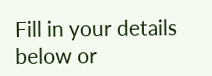Fill in your details below or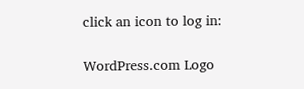click an icon to log in:

WordPress.com Logo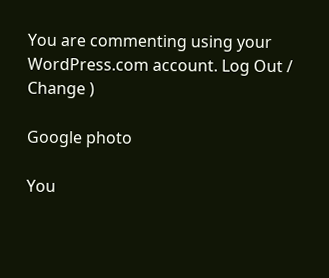You are commenting using your WordPress.com account. Log Out /  Change )

Google photo

You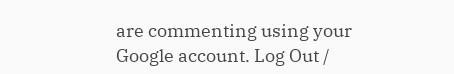are commenting using your Google account. Log Out /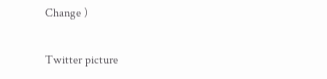Change )

Twitter picture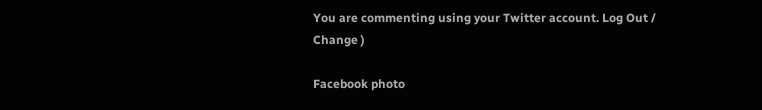You are commenting using your Twitter account. Log Out /  Change )

Facebook photo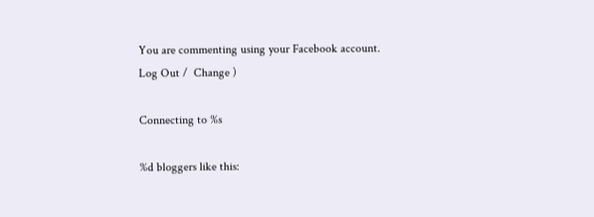You are commenting using your Facebook account. Log Out /  Change )

Connecting to %s

%d bloggers like this: